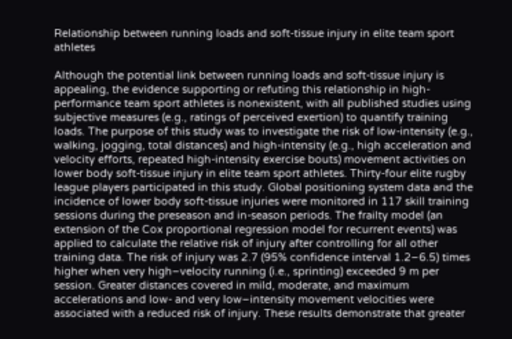Relationship between running loads and soft-tissue injury in elite team sport athletes

Although the potential link between running loads and soft-tissue injury is appealing, the evidence supporting or refuting this relationship in high-performance team sport athletes is nonexistent, with all published studies using subjective measures (e.g., ratings of perceived exertion) to quantify training loads. The purpose of this study was to investigate the risk of low-intensity (e.g., walking, jogging, total distances) and high-intensity (e.g., high acceleration and velocity efforts, repeated high-intensity exercise bouts) movement activities on lower body soft-tissue injury in elite team sport athletes. Thirty-four elite rugby league players participated in this study. Global positioning system data and the incidence of lower body soft-tissue injuries were monitored in 117 skill training sessions during the preseason and in-season periods. The frailty model (an extension of the Cox proportional regression model for recurrent events) was applied to calculate the relative risk of injury after controlling for all other training data. The risk of injury was 2.7 (95% confidence interval 1.2–6.5) times higher when very high–velocity running (i.e., sprinting) exceeded 9 m per session. Greater distances covered in mild, moderate, and maximum accelerations and low- and very low–intensity movement velocities were associated with a reduced risk of injury. These results demonstrate that greater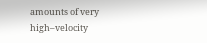amounts of very high–velocity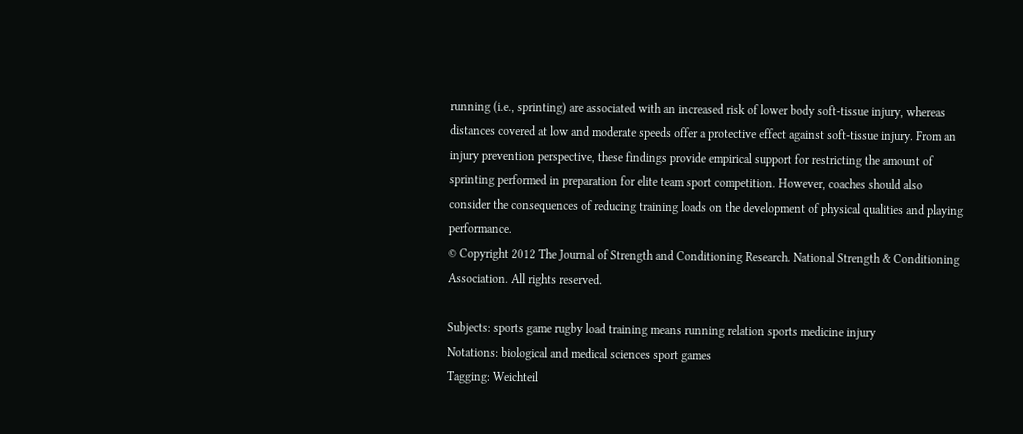running (i.e., sprinting) are associated with an increased risk of lower body soft-tissue injury, whereas distances covered at low and moderate speeds offer a protective effect against soft-tissue injury. From an injury prevention perspective, these findings provide empirical support for restricting the amount of sprinting performed in preparation for elite team sport competition. However, coaches should also consider the consequences of reducing training loads on the development of physical qualities and playing performance.
© Copyright 2012 The Journal of Strength and Conditioning Research. National Strength & Conditioning Association. All rights reserved.

Subjects: sports game rugby load training means running relation sports medicine injury
Notations: biological and medical sciences sport games
Tagging: Weichteil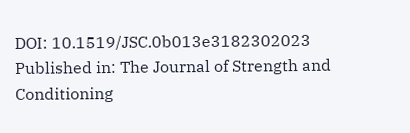DOI: 10.1519/JSC.0b013e3182302023
Published in: The Journal of Strength and Conditioning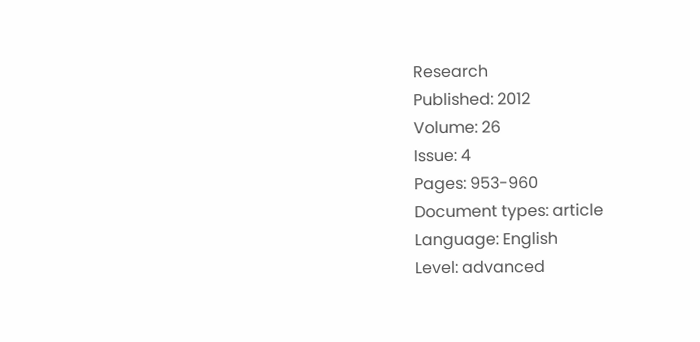Research
Published: 2012
Volume: 26
Issue: 4
Pages: 953-960
Document types: article
Language: English
Level: advanced